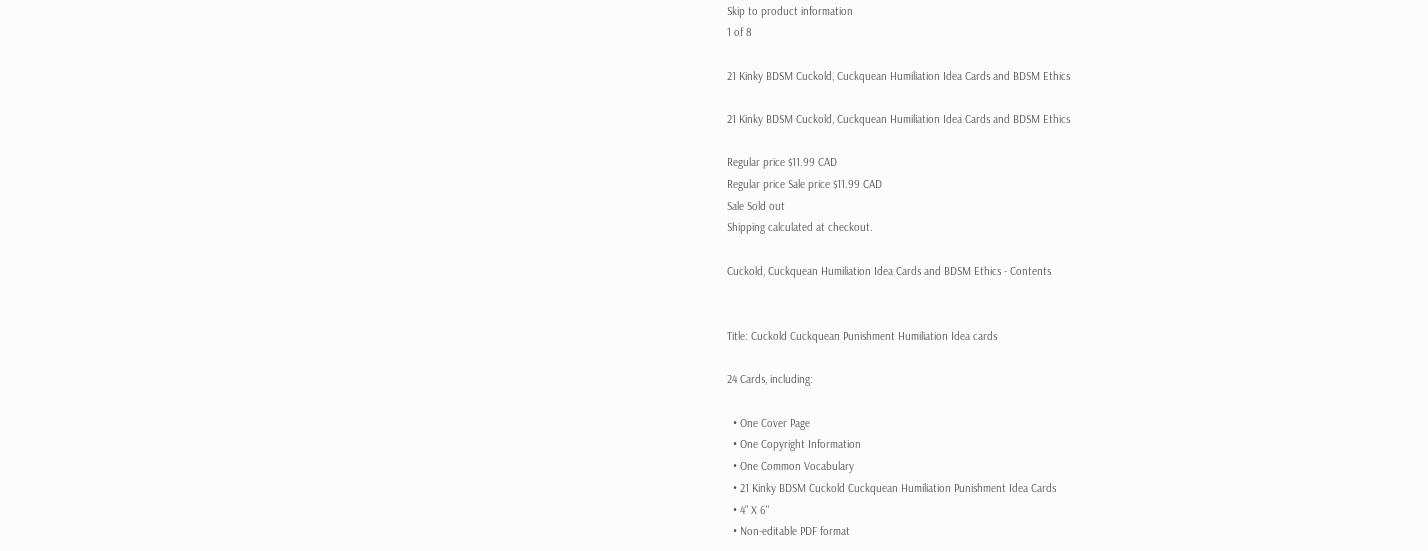Skip to product information
1 of 8

21 Kinky BDSM Cuckold, Cuckquean Humiliation Idea Cards and BDSM Ethics

21 Kinky BDSM Cuckold, Cuckquean Humiliation Idea Cards and BDSM Ethics

Regular price $11.99 CAD
Regular price Sale price $11.99 CAD
Sale Sold out
Shipping calculated at checkout.

Cuckold, Cuckquean Humiliation Idea Cards and BDSM Ethics - Contents


Title: Cuckold Cuckquean Punishment Humiliation Idea cards

24 Cards, including:

  • One Cover Page
  • One Copyright Information
  • One Common Vocabulary
  • 21 Kinky BDSM Cuckold Cuckquean Humiliation Punishment Idea Cards
  • 4" X 6"
  • Non-editable PDF format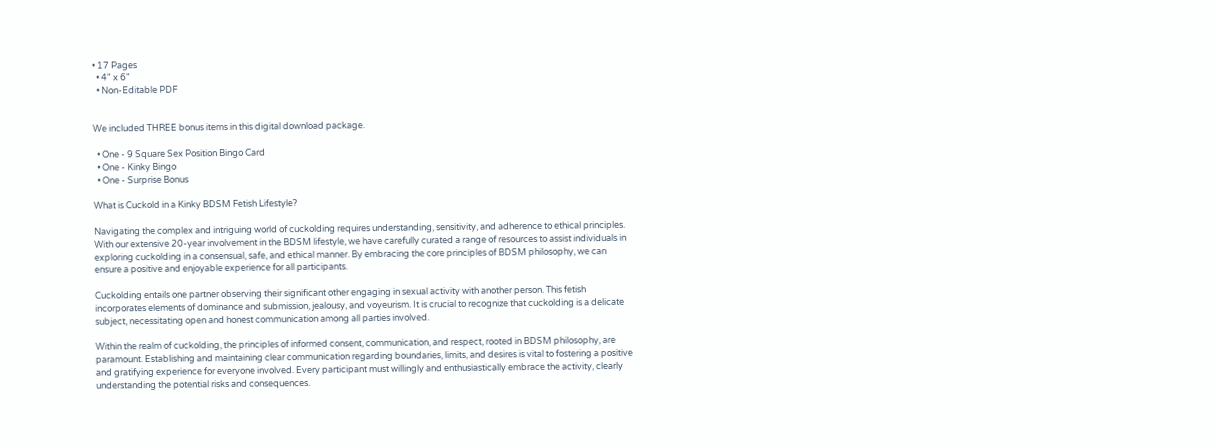• 17 Pages
  • 4" x 6"
  • Non-Editable PDF


We included THREE bonus items in this digital download package.

  • One - 9 Square Sex Position Bingo Card
  • One - Kinky Bingo
  • One - Surprise Bonus

What is Cuckold in a Kinky BDSM Fetish Lifestyle?

Navigating the complex and intriguing world of cuckolding requires understanding, sensitivity, and adherence to ethical principles. With our extensive 20-year involvement in the BDSM lifestyle, we have carefully curated a range of resources to assist individuals in exploring cuckolding in a consensual, safe, and ethical manner. By embracing the core principles of BDSM philosophy, we can ensure a positive and enjoyable experience for all participants.

Cuckolding entails one partner observing their significant other engaging in sexual activity with another person. This fetish incorporates elements of dominance and submission, jealousy, and voyeurism. It is crucial to recognize that cuckolding is a delicate subject, necessitating open and honest communication among all parties involved.

Within the realm of cuckolding, the principles of informed consent, communication, and respect, rooted in BDSM philosophy, are paramount. Establishing and maintaining clear communication regarding boundaries, limits, and desires is vital to fostering a positive and gratifying experience for everyone involved. Every participant must willingly and enthusiastically embrace the activity, clearly understanding the potential risks and consequences.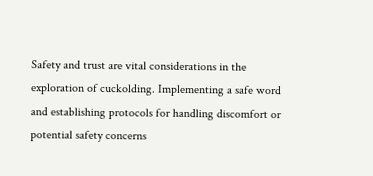Safety and trust are vital considerations in the exploration of cuckolding. Implementing a safe word and establishing protocols for handling discomfort or potential safety concerns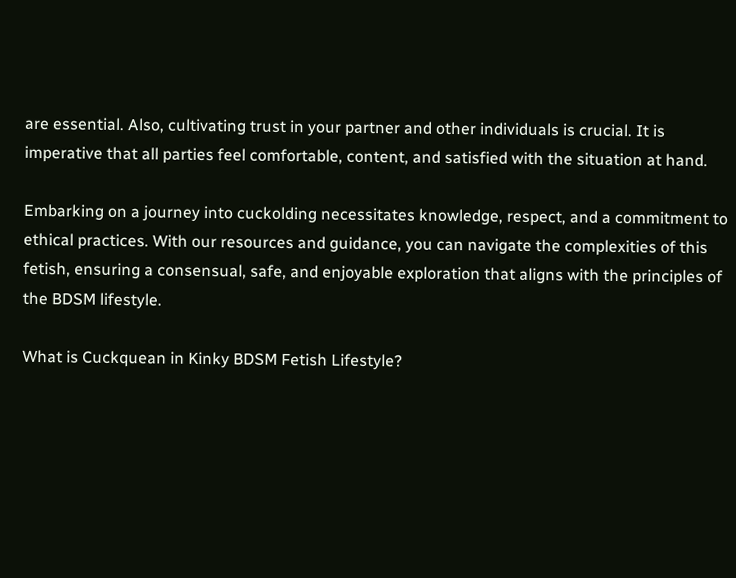are essential. Also, cultivating trust in your partner and other individuals is crucial. It is imperative that all parties feel comfortable, content, and satisfied with the situation at hand.

Embarking on a journey into cuckolding necessitates knowledge, respect, and a commitment to ethical practices. With our resources and guidance, you can navigate the complexities of this fetish, ensuring a consensual, safe, and enjoyable exploration that aligns with the principles of the BDSM lifestyle.

What is Cuckquean in Kinky BDSM Fetish Lifestyle?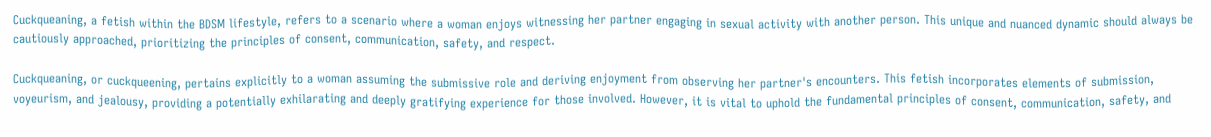Cuckqueaning, a fetish within the BDSM lifestyle, refers to a scenario where a woman enjoys witnessing her partner engaging in sexual activity with another person. This unique and nuanced dynamic should always be cautiously approached, prioritizing the principles of consent, communication, safety, and respect.

Cuckqueaning, or cuckqueening, pertains explicitly to a woman assuming the submissive role and deriving enjoyment from observing her partner's encounters. This fetish incorporates elements of submission, voyeurism, and jealousy, providing a potentially exhilarating and deeply gratifying experience for those involved. However, it is vital to uphold the fundamental principles of consent, communication, safety, and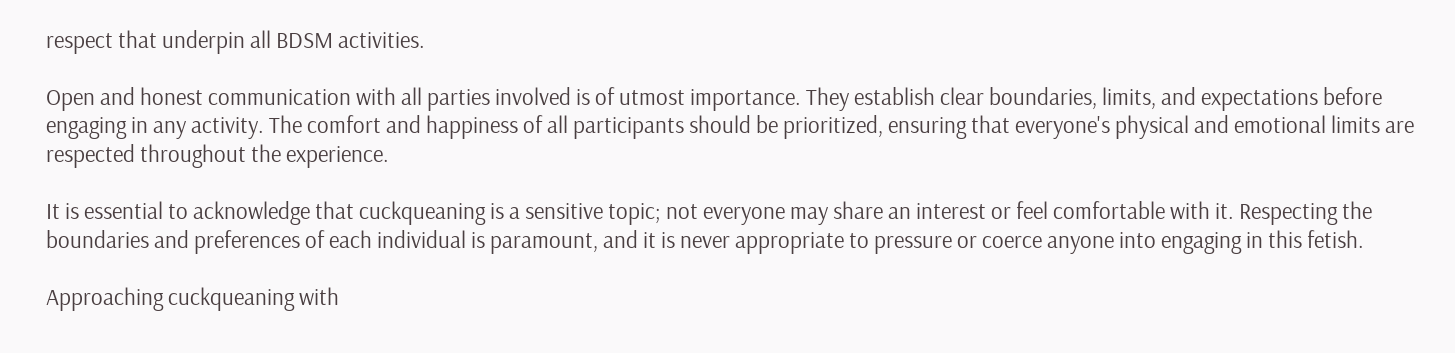respect that underpin all BDSM activities.

Open and honest communication with all parties involved is of utmost importance. They establish clear boundaries, limits, and expectations before engaging in any activity. The comfort and happiness of all participants should be prioritized, ensuring that everyone's physical and emotional limits are respected throughout the experience.

It is essential to acknowledge that cuckqueaning is a sensitive topic; not everyone may share an interest or feel comfortable with it. Respecting the boundaries and preferences of each individual is paramount, and it is never appropriate to pressure or coerce anyone into engaging in this fetish.

Approaching cuckqueaning with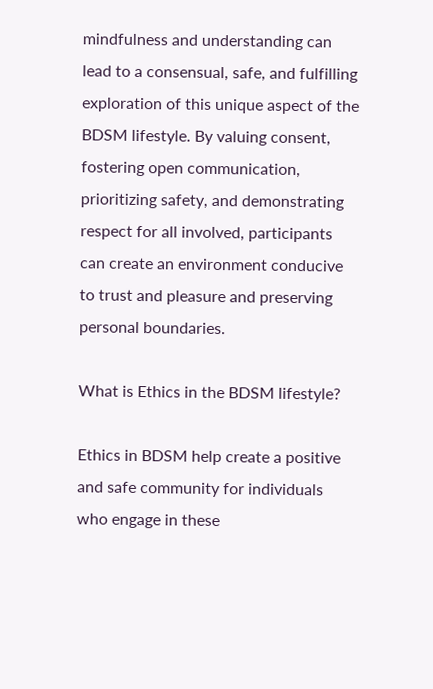mindfulness and understanding can lead to a consensual, safe, and fulfilling exploration of this unique aspect of the BDSM lifestyle. By valuing consent, fostering open communication, prioritizing safety, and demonstrating respect for all involved, participants can create an environment conducive to trust and pleasure and preserving personal boundaries.

What is Ethics in the BDSM lifestyle?

Ethics in BDSM help create a positive and safe community for individuals who engage in these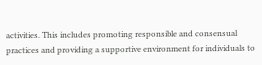activities. This includes promoting responsible and consensual practices and providing a supportive environment for individuals to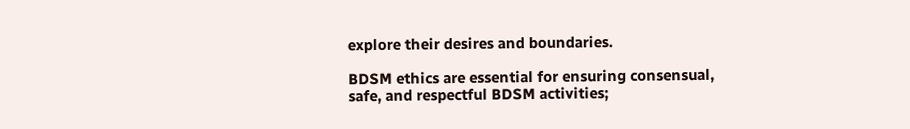explore their desires and boundaries.

BDSM ethics are essential for ensuring consensual, safe, and respectful BDSM activities;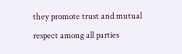they promote trust and mutual respect among all parties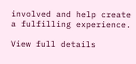involved and help create a fulfilling experience.

View full details